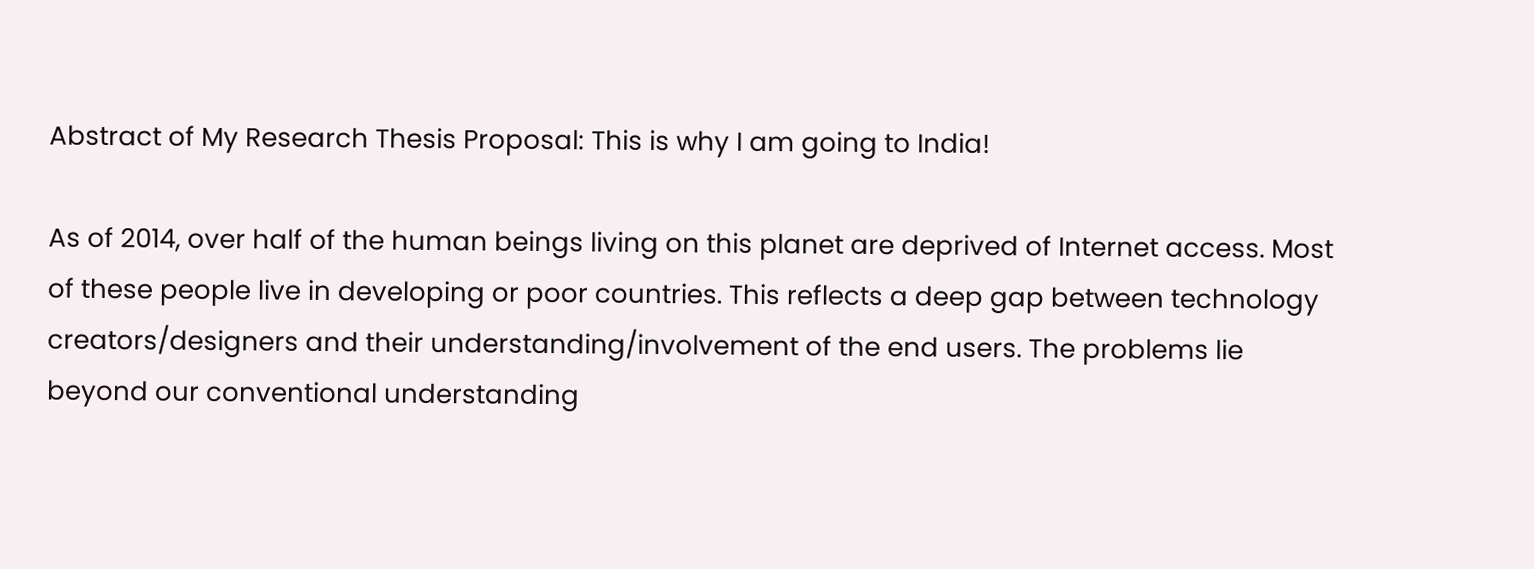Abstract of My Research Thesis Proposal: This is why I am going to India!

As of 2014, over half of the human beings living on this planet are deprived of Internet access. Most of these people live in developing or poor countries. This reflects a deep gap between technology creators/designers and their understanding/involvement of the end users. The problems lie beyond our conventional understanding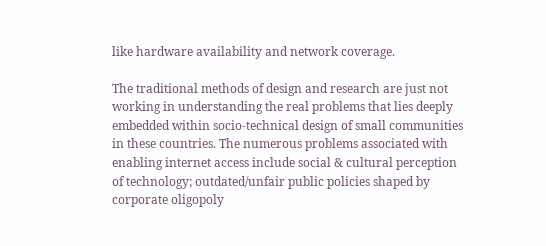like hardware availability and network coverage.

The traditional methods of design and research are just not working in understanding the real problems that lies deeply embedded within socio-technical design of small communities in these countries. The numerous problems associated with enabling internet access include social & cultural perception of technology; outdated/unfair public policies shaped by corporate oligopoly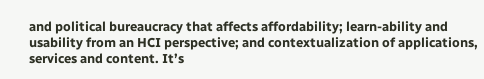and political bureaucracy that affects affordability; learn-ability and usability from an HCI perspective; and contextualization of applications, services and content. It’s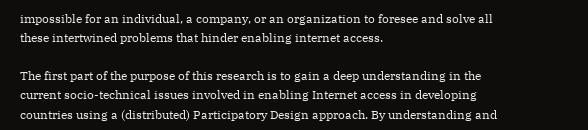impossible for an individual, a company, or an organization to foresee and solve all these intertwined problems that hinder enabling internet access.

The first part of the purpose of this research is to gain a deep understanding in the current socio-technical issues involved in enabling Internet access in developing countries using a (distributed) Participatory Design approach. By understanding and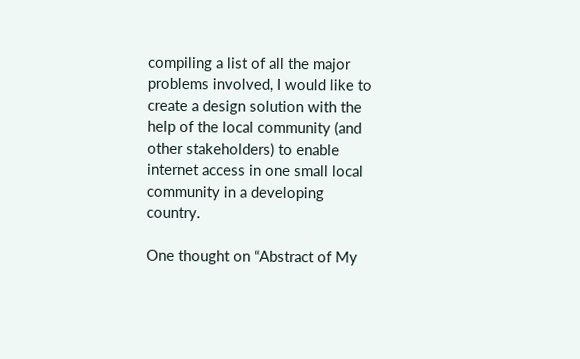compiling a list of all the major problems involved, I would like to create a design solution with the help of the local community (and other stakeholders) to enable internet access in one small local community in a developing country.

One thought on “Abstract of My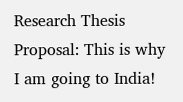Research Thesis Proposal: This is why I am going to India!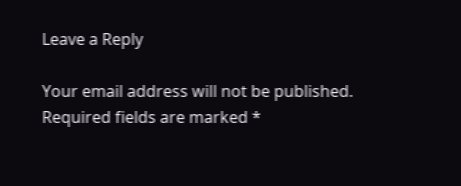Leave a Reply

Your email address will not be published. Required fields are marked *